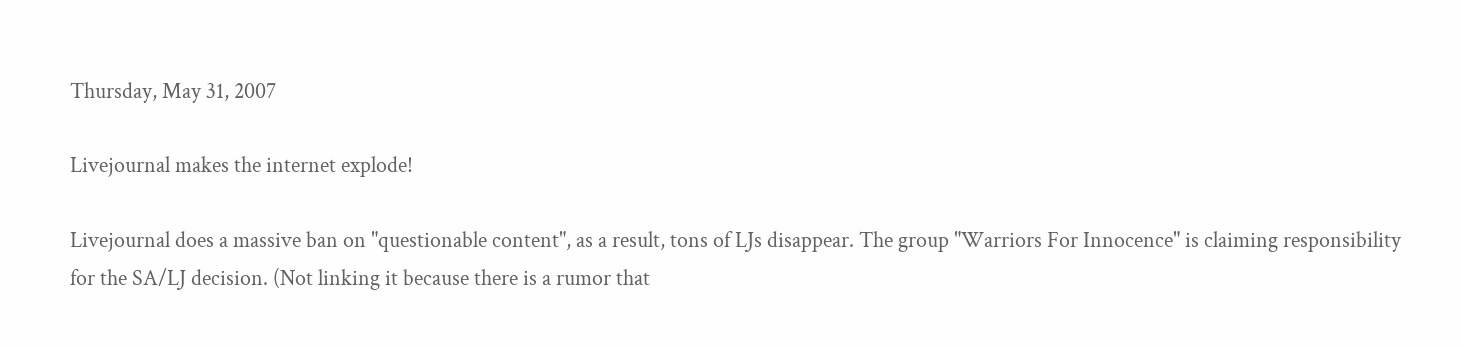Thursday, May 31, 2007

Livejournal makes the internet explode!

Livejournal does a massive ban on "questionable content", as a result, tons of LJs disappear. The group "Warriors For Innocence" is claiming responsibility for the SA/LJ decision. (Not linking it because there is a rumor that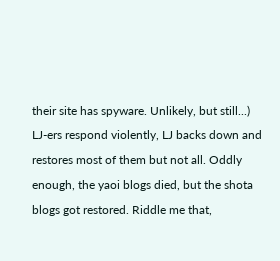their site has spyware. Unlikely, but still...)
LJ-ers respond violently, LJ backs down and restores most of them but not all. Oddly enough, the yaoi blogs died, but the shota blogs got restored. Riddle me that,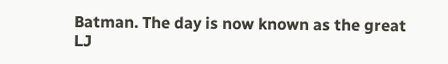Batman. The day is now known as the great LJ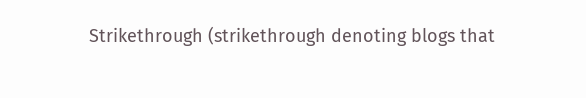Strikethrough (strikethrough denoting blogs that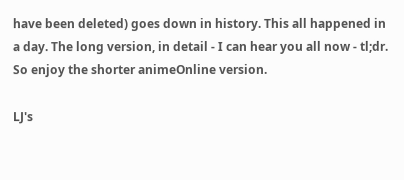have been deleted) goes down in history. This all happened in a day. The long version, in detail - I can hear you all now - tl;dr. So enjoy the shorter animeOnline version.

LJ's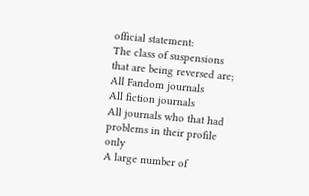official statement:
The class of suspensions that are being reversed are;
All Fandom journals
All fiction journals
All journals who that had problems in their profile only
A large number of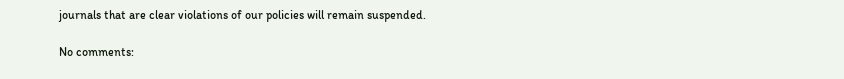journals that are clear violations of our policies will remain suspended.

No comments: